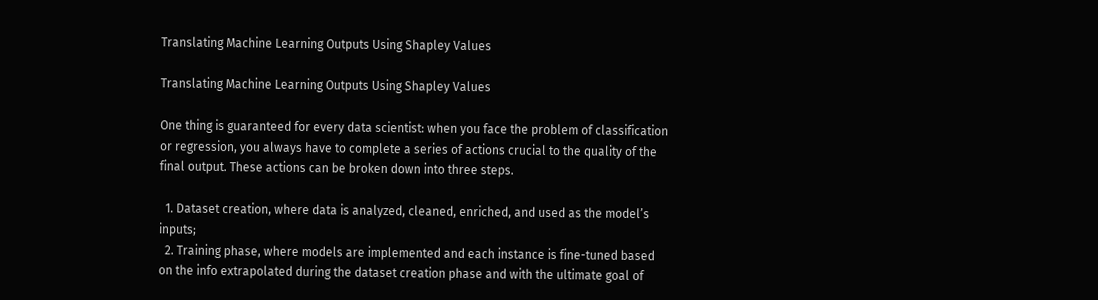Translating Machine Learning Outputs Using Shapley Values

Translating Machine Learning Outputs Using Shapley Values

One thing is guaranteed for every data scientist: when you face the problem of classification or regression, you always have to complete a series of actions crucial to the quality of the final output. These actions can be broken down into three steps.

  1. Dataset creation, where data is analyzed, cleaned, enriched, and used as the model’s inputs;
  2. Training phase, where models are implemented and each instance is fine-tuned based on the info extrapolated during the dataset creation phase and with the ultimate goal of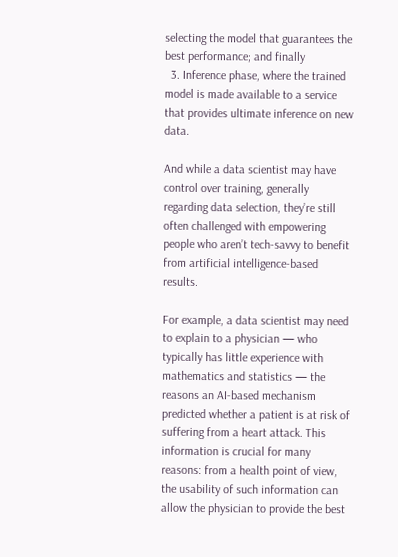selecting the model that guarantees the best performance; and finally
  3. Inference phase, where the trained model is made available to a service that provides ultimate inference on new data.

And while a data scientist may have control over training, generally regarding data selection, they’re still often challenged with empowering people who aren’t tech-savvy to benefit from artificial intelligence-based results.

For example, a data scientist may need to explain to a physician — who typically has little experience with mathematics and statistics — the reasons an AI-based mechanism predicted whether a patient is at risk of suffering from a heart attack. This information is crucial for many reasons: from a health point of view, the usability of such information can allow the physician to provide the best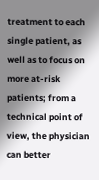treatment to each single patient, as well as to focus on more at-risk patients; from a technical point of view, the physician can better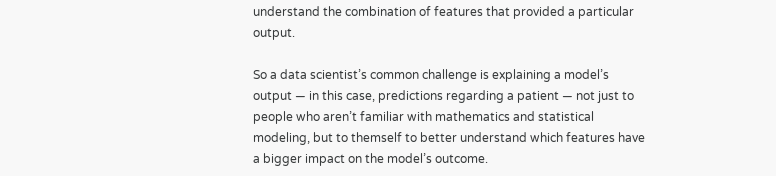understand the combination of features that provided a particular output.

So a data scientist’s common challenge is explaining a model’s output — in this case, predictions regarding a patient — not just to people who aren’t familiar with mathematics and statistical modeling, but to themself to better understand which features have a bigger impact on the model’s outcome.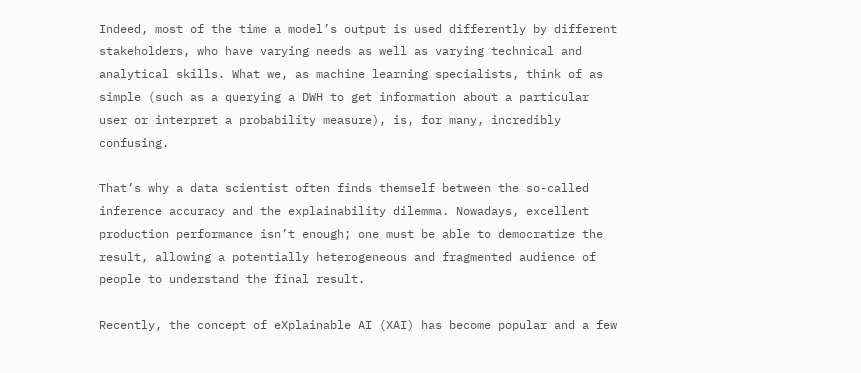Indeed, most of the time a model’s output is used differently by different stakeholders, who have varying needs as well as varying technical and analytical skills. What we, as machine learning specialists, think of as simple (such as a querying a DWH to get information about a particular user or interpret a probability measure), is, for many, incredibly confusing.

That’s why a data scientist often finds themself between the so-called inference accuracy and the explainability dilemma. Nowadays, excellent production performance isn’t enough; one must be able to democratize the result, allowing a potentially heterogeneous and fragmented audience of people to understand the final result.

Recently, the concept of eXplainable AI (XAI) has become popular and a few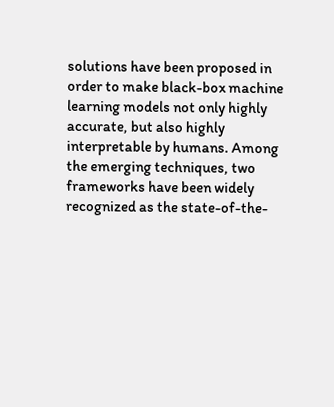solutions have been proposed in order to make black-box machine learning models not only highly accurate, but also highly interpretable by humans. Among the emerging techniques, two frameworks have been widely recognized as the state-of-the-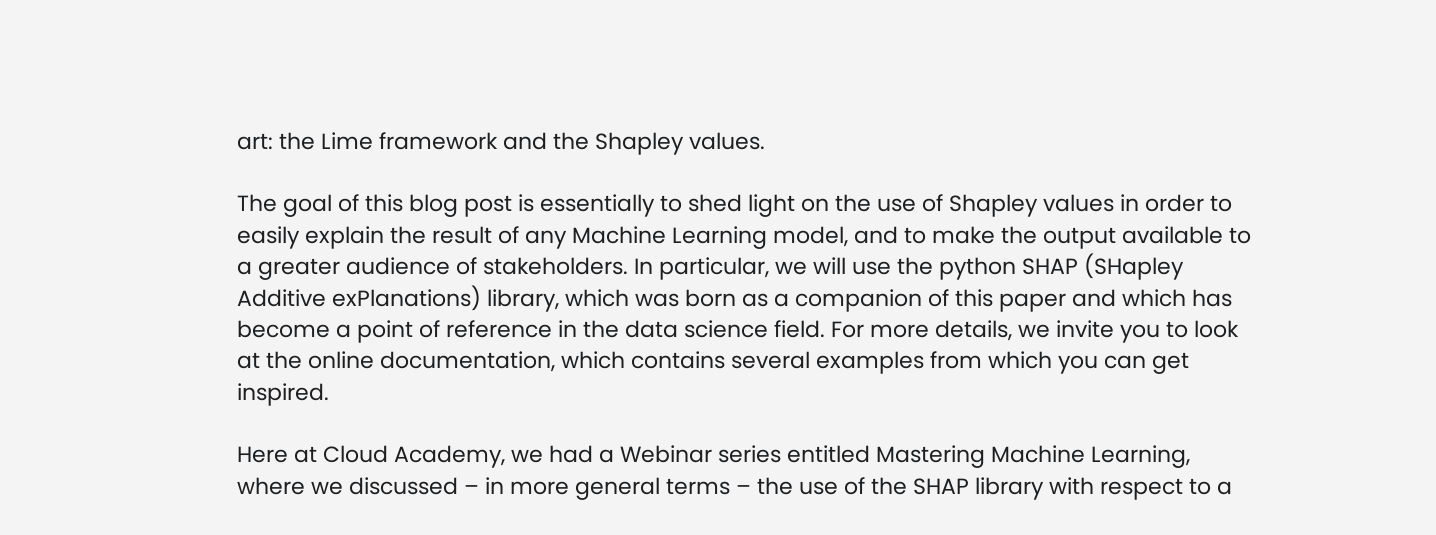art: the Lime framework and the Shapley values.

The goal of this blog post is essentially to shed light on the use of Shapley values in order to easily explain the result of any Machine Learning model, and to make the output available to a greater audience of stakeholders. In particular, we will use the python SHAP (SHapley Additive exPlanations) library, which was born as a companion of this paper and which has become a point of reference in the data science field. For more details, we invite you to look at the online documentation, which contains several examples from which you can get inspired.

Here at Cloud Academy, we had a Webinar series entitled Mastering Machine Learning, where we discussed – in more general terms – the use of the SHAP library with respect to a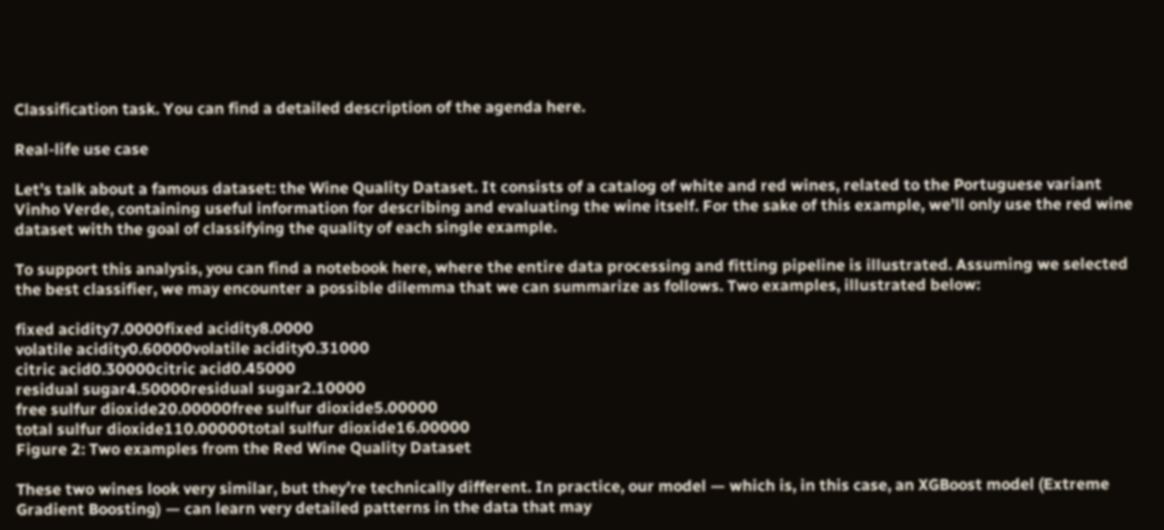Classification task. You can find a detailed description of the agenda here.

Real-life use case

Let’s talk about a famous dataset: the Wine Quality Dataset. It consists of a catalog of white and red wines, related to the Portuguese variant Vinho Verde, containing useful information for describing and evaluating the wine itself. For the sake of this example, we’ll only use the red wine dataset with the goal of classifying the quality of each single example.

To support this analysis, you can find a notebook here, where the entire data processing and fitting pipeline is illustrated. Assuming we selected the best classifier, we may encounter a possible dilemma that we can summarize as follows. Two examples, illustrated below:

fixed acidity7.0000fixed acidity8.0000
volatile acidity0.60000volatile acidity0.31000
citric acid0.30000citric acid0.45000
residual sugar4.50000residual sugar2.10000
free sulfur dioxide20.00000free sulfur dioxide5.00000
total sulfur dioxide110.00000total sulfur dioxide16.00000
Figure 2: Two examples from the Red Wine Quality Dataset

These two wines look very similar, but they’re technically different. In practice, our model — which is, in this case, an XGBoost model (Extreme Gradient Boosting) — can learn very detailed patterns in the data that may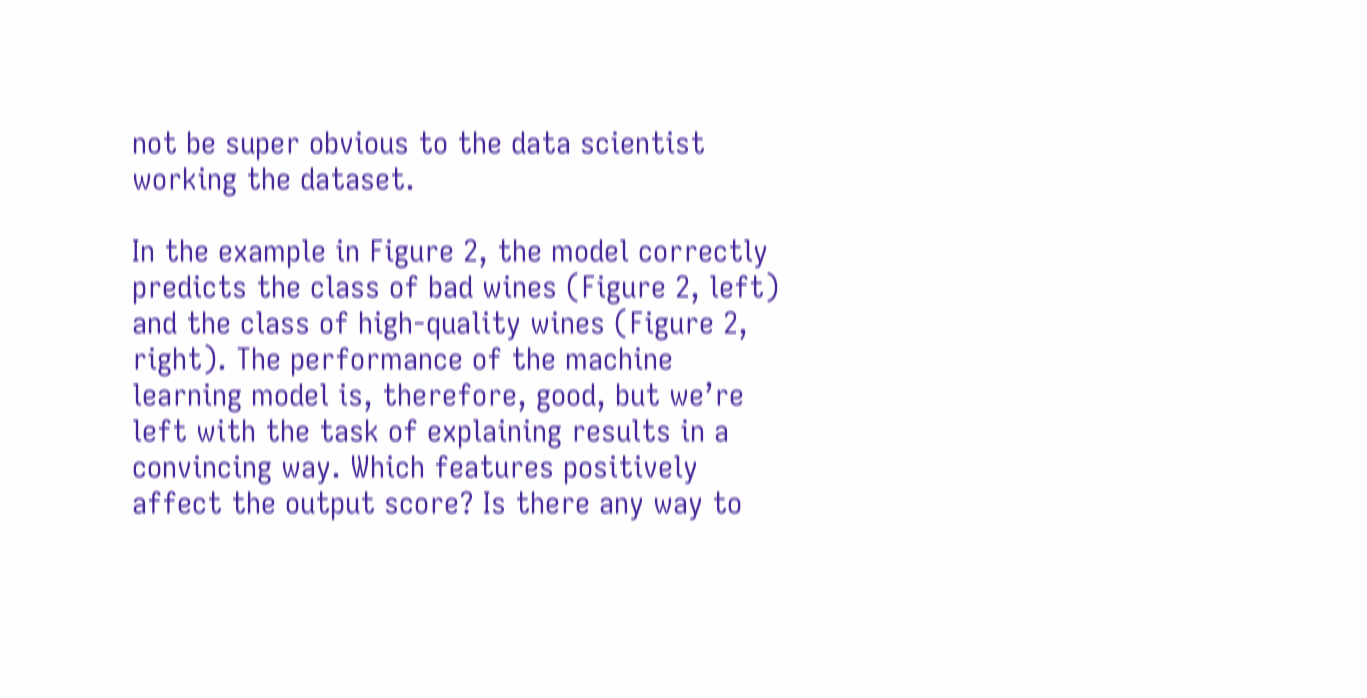not be super obvious to the data scientist working the dataset.

In the example in Figure 2, the model correctly predicts the class of bad wines (Figure 2, left) and the class of high-quality wines (Figure 2, right). The performance of the machine learning model is, therefore, good, but we’re left with the task of explaining results in a convincing way. Which features positively affect the output score? Is there any way to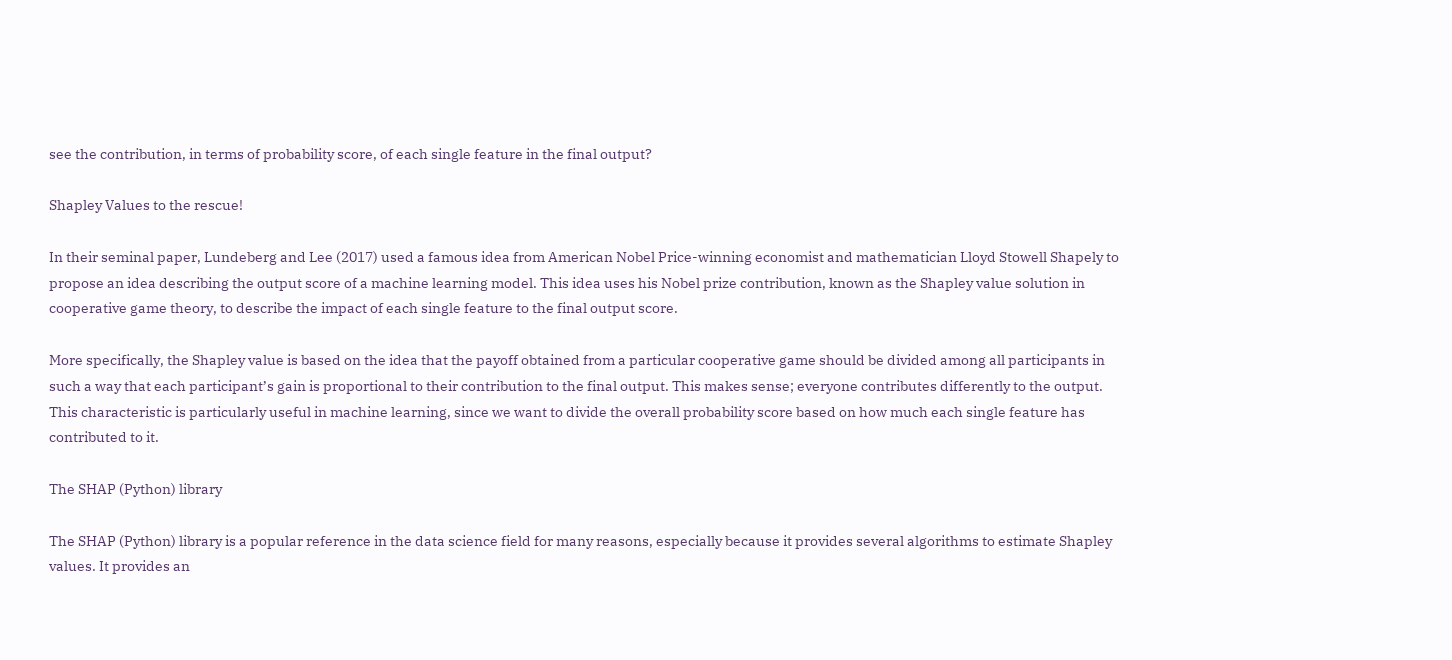see the contribution, in terms of probability score, of each single feature in the final output?

Shapley Values to the rescue!

In their seminal paper, Lundeberg and Lee (2017) used a famous idea from American Nobel Price-winning economist and mathematician Lloyd Stowell Shapely to propose an idea describing the output score of a machine learning model. This idea uses his Nobel prize contribution, known as the Shapley value solution in cooperative game theory, to describe the impact of each single feature to the final output score.

More specifically, the Shapley value is based on the idea that the payoff obtained from a particular cooperative game should be divided among all participants in such a way that each participant’s gain is proportional to their contribution to the final output. This makes sense; everyone contributes differently to the output. This characteristic is particularly useful in machine learning, since we want to divide the overall probability score based on how much each single feature has contributed to it.

The SHAP (Python) library

The SHAP (Python) library is a popular reference in the data science field for many reasons, especially because it provides several algorithms to estimate Shapley values. It provides an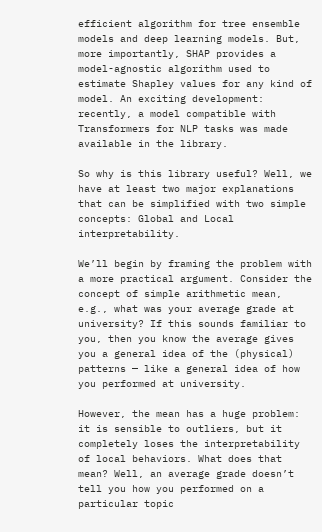efficient algorithm for tree ensemble models and deep learning models. But, more importantly, SHAP provides a model-agnostic algorithm used to estimate Shapley values for any kind of model. An exciting development: recently, a model compatible with Transformers for NLP tasks was made available in the library.

So why is this library useful? Well, we have at least two major explanations that can be simplified with two simple concepts: Global and Local interpretability.

We’ll begin by framing the problem with a more practical argument. Consider the concept of simple arithmetic mean, e.g., what was your average grade at university? If this sounds familiar to you, then you know the average gives you a general idea of the (physical) patterns — like a general idea of how you performed at university.

However, the mean has a huge problem: it is sensible to outliers, but it completely loses the interpretability of local behaviors. What does that mean? Well, an average grade doesn’t tell you how you performed on a particular topic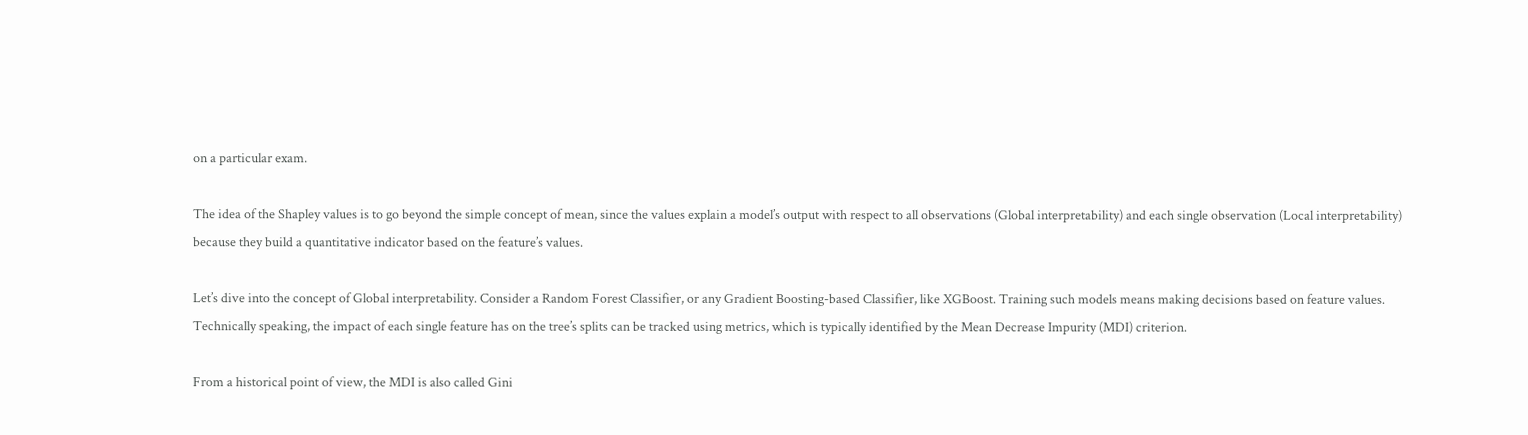on a particular exam.

The idea of the Shapley values is to go beyond the simple concept of mean, since the values explain a model’s output with respect to all observations (Global interpretability) and each single observation (Local interpretability) because they build a quantitative indicator based on the feature’s values.

Let’s dive into the concept of Global interpretability. Consider a Random Forest Classifier, or any Gradient Boosting-based Classifier, like XGBoost. Training such models means making decisions based on feature values. Technically speaking, the impact of each single feature has on the tree’s splits can be tracked using metrics, which is typically identified by the Mean Decrease Impurity (MDI) criterion.

From a historical point of view, the MDI is also called Gini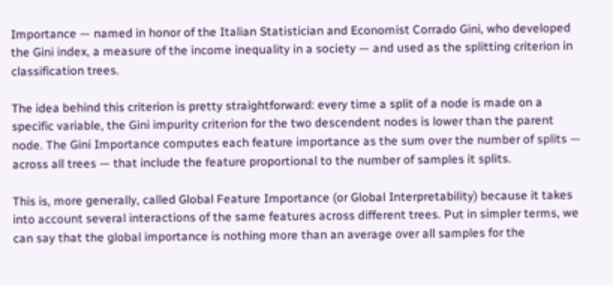Importance — named in honor of the Italian Statistician and Economist Corrado Gini, who developed the Gini index, a measure of the income inequality in a society — and used as the splitting criterion in classification trees.

The idea behind this criterion is pretty straightforward: every time a split of a node is made on a specific variable, the Gini impurity criterion for the two descendent nodes is lower than the parent node. The Gini Importance computes each feature importance as the sum over the number of splits — across all trees — that include the feature proportional to the number of samples it splits.

This is, more generally, called Global Feature Importance (or Global Interpretability) because it takes into account several interactions of the same features across different trees. Put in simpler terms, we can say that the global importance is nothing more than an average over all samples for the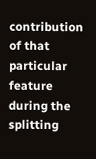contribution of that particular feature during the splitting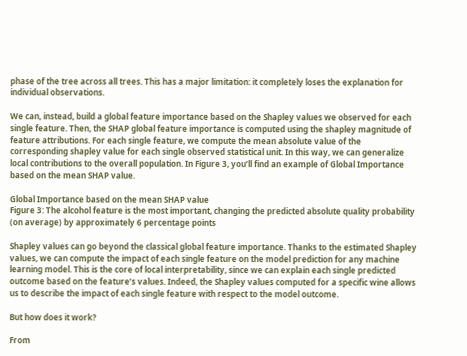phase of the tree across all trees. This has a major limitation: it completely loses the explanation for individual observations.

We can, instead, build a global feature importance based on the Shapley values we observed for each single feature. Then, the SHAP global feature importance is computed using the shapley magnitude of feature attributions. For each single feature, we compute the mean absolute value of the corresponding shapley value for each single observed statistical unit. In this way, we can generalize local contributions to the overall population. In Figure 3, you’ll find an example of Global Importance based on the mean SHAP value.

Global Importance based on the mean SHAP value
Figure 3: The alcohol feature is the most important, changing the predicted absolute quality probability (on average) by approximately 6 percentage points

Shapley values can go beyond the classical global feature importance. Thanks to the estimated Shapley values, we can compute the impact of each single feature on the model prediction for any machine learning model. This is the core of local interpretability, since we can explain each single predicted outcome based on the feature’s values. Indeed, the Shapley values computed for a specific wine allows us to describe the impact of each single feature with respect to the model outcome.

But how does it work?

From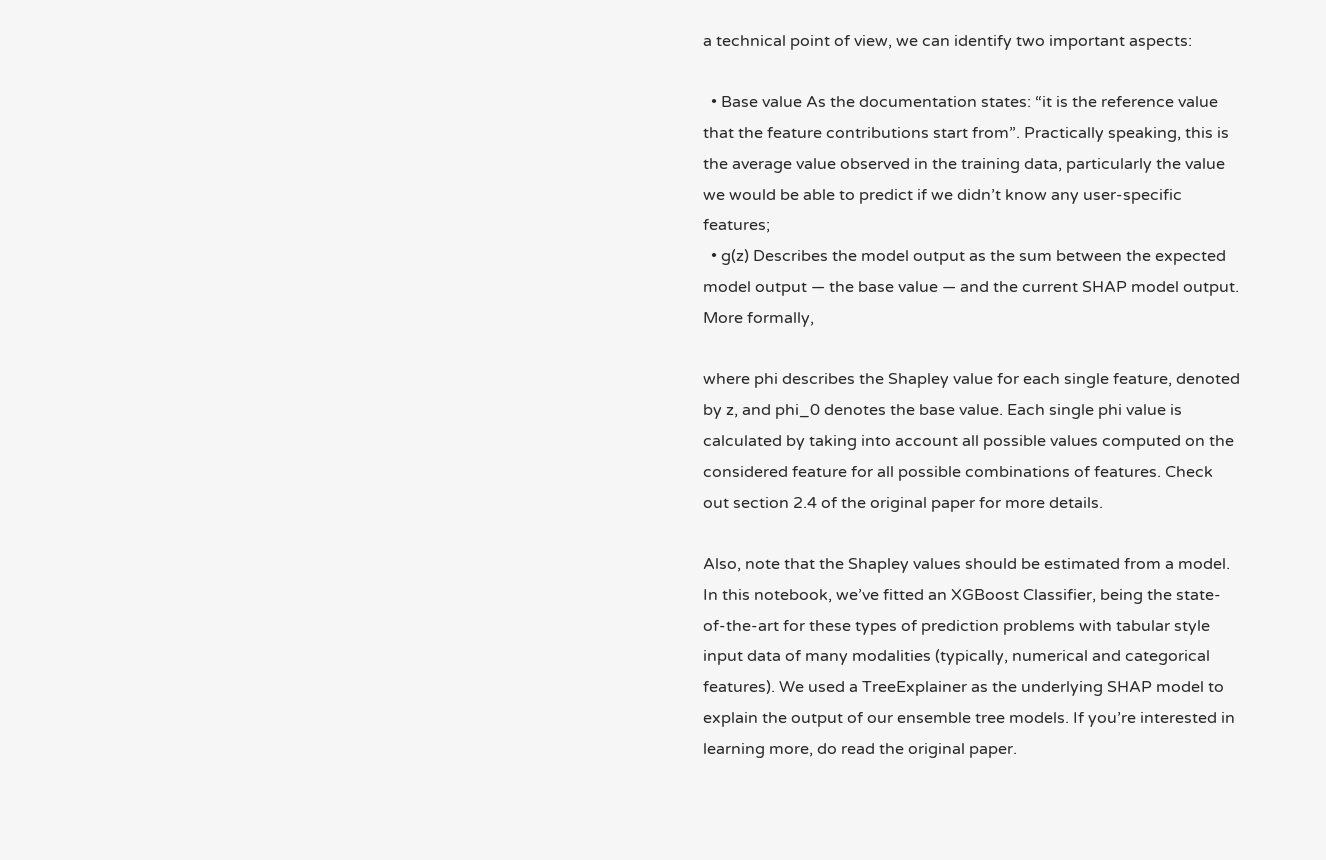a technical point of view, we can identify two important aspects:

  • Base value As the documentation states: “it is the reference value that the feature contributions start from”. Practically speaking, this is the average value observed in the training data, particularly the value we would be able to predict if we didn’t know any user-specific features;
  • g(z) Describes the model output as the sum between the expected model output — the base value — and the current SHAP model output. More formally,

where phi describes the Shapley value for each single feature, denoted by z, and phi_0 denotes the base value. Each single phi value is calculated by taking into account all possible values computed on the considered feature for all possible combinations of features. Check out section 2.4 of the original paper for more details.

Also, note that the Shapley values should be estimated from a model. In this notebook, we’ve fitted an XGBoost Classifier, being the state-of-the-art for these types of prediction problems with tabular style input data of many modalities (typically, numerical and categorical features). We used a TreeExplainer as the underlying SHAP model to explain the output of our ensemble tree models. If you’re interested in learning more, do read the original paper.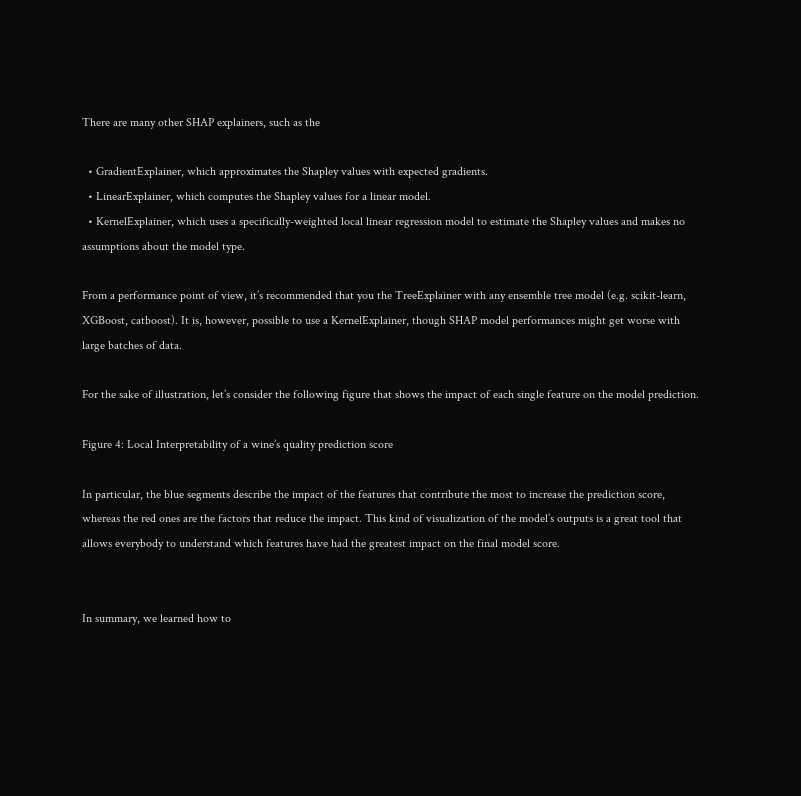There are many other SHAP explainers, such as the

  • GradientExplainer, which approximates the Shapley values with expected gradients.
  • LinearExplainer, which computes the Shapley values for a linear model.
  • KernelExplainer, which uses a specifically-weighted local linear regression model to estimate the Shapley values and makes no assumptions about the model type.

From a performance point of view, it’s recommended that you the TreeExplainer with any ensemble tree model (e.g. scikit-learn, XGBoost, catboost). It is, however, possible to use a KernelExplainer, though SHAP model performances might get worse with large batches of data.

For the sake of illustration, let’s consider the following figure that shows the impact of each single feature on the model prediction.

Figure 4: Local Interpretability of a wine’s quality prediction score

In particular, the blue segments describe the impact of the features that contribute the most to increase the prediction score, whereas the red ones are the factors that reduce the impact. This kind of visualization of the model’s outputs is a great tool that allows everybody to understand which features have had the greatest impact on the final model score.


In summary, we learned how to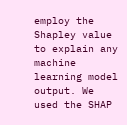employ the Shapley value to explain any machine learning model output. We used the SHAP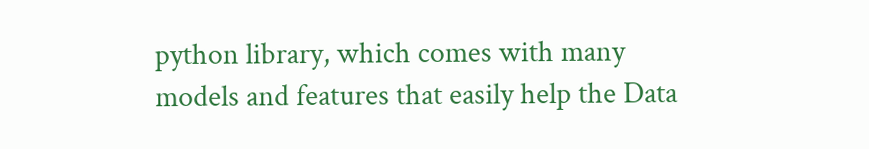python library, which comes with many models and features that easily help the Data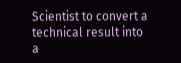Scientist to convert a technical result into a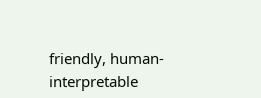friendly, human-interpretable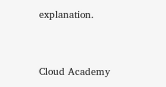explanation.


Cloud Academy